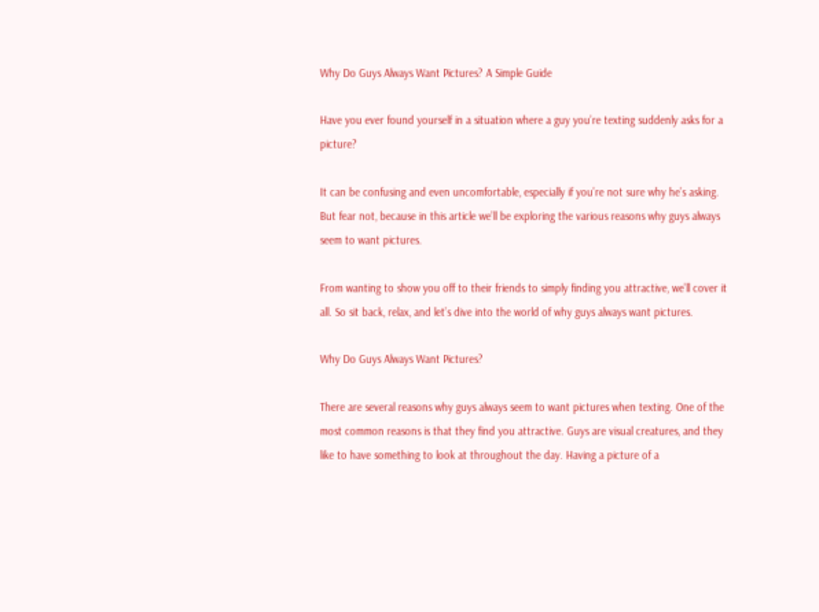Why Do Guys Always Want Pictures? A Simple Guide

Have you ever found yourself in a situation where a guy you’re texting suddenly asks for a picture?

It can be confusing and even uncomfortable, especially if you’re not sure why he’s asking. But fear not, because in this article we’ll be exploring the various reasons why guys always seem to want pictures.

From wanting to show you off to their friends to simply finding you attractive, we’ll cover it all. So sit back, relax, and let’s dive into the world of why guys always want pictures.

Why Do Guys Always Want Pictures?

There are several reasons why guys always seem to want pictures when texting. One of the most common reasons is that they find you attractive. Guys are visual creatures, and they like to have something to look at throughout the day. Having a picture of a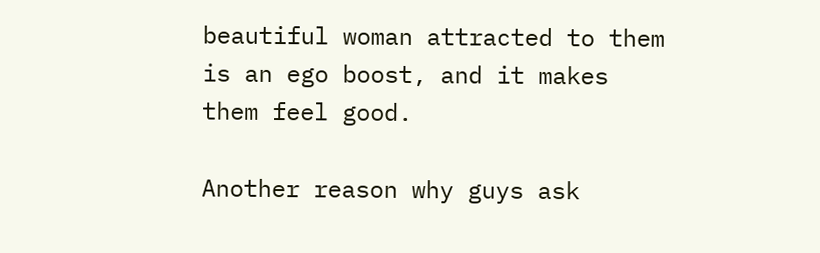beautiful woman attracted to them is an ego boost, and it makes them feel good.

Another reason why guys ask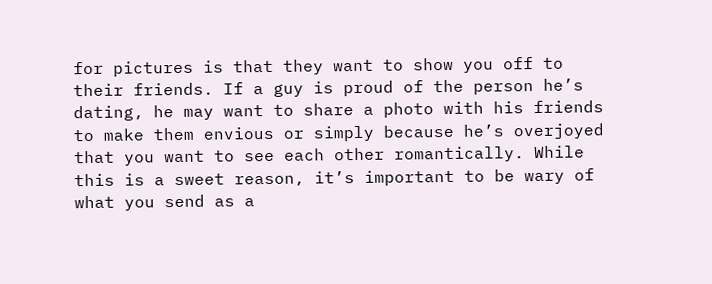for pictures is that they want to show you off to their friends. If a guy is proud of the person he’s dating, he may want to share a photo with his friends to make them envious or simply because he’s overjoyed that you want to see each other romantically. While this is a sweet reason, it’s important to be wary of what you send as a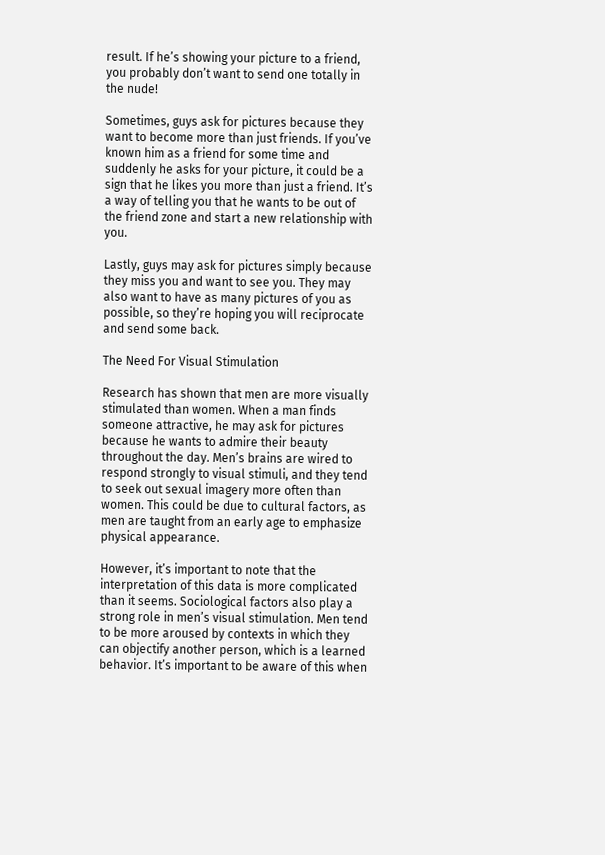result. If he’s showing your picture to a friend, you probably don’t want to send one totally in the nude!

Sometimes, guys ask for pictures because they want to become more than just friends. If you’ve known him as a friend for some time and suddenly he asks for your picture, it could be a sign that he likes you more than just a friend. It’s a way of telling you that he wants to be out of the friend zone and start a new relationship with you.

Lastly, guys may ask for pictures simply because they miss you and want to see you. They may also want to have as many pictures of you as possible, so they’re hoping you will reciprocate and send some back.

The Need For Visual Stimulation

Research has shown that men are more visually stimulated than women. When a man finds someone attractive, he may ask for pictures because he wants to admire their beauty throughout the day. Men’s brains are wired to respond strongly to visual stimuli, and they tend to seek out sexual imagery more often than women. This could be due to cultural factors, as men are taught from an early age to emphasize physical appearance.

However, it’s important to note that the interpretation of this data is more complicated than it seems. Sociological factors also play a strong role in men’s visual stimulation. Men tend to be more aroused by contexts in which they can objectify another person, which is a learned behavior. It’s important to be aware of this when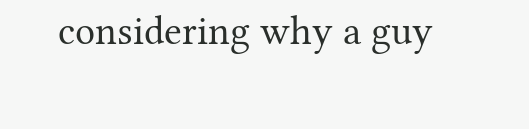considering why a guy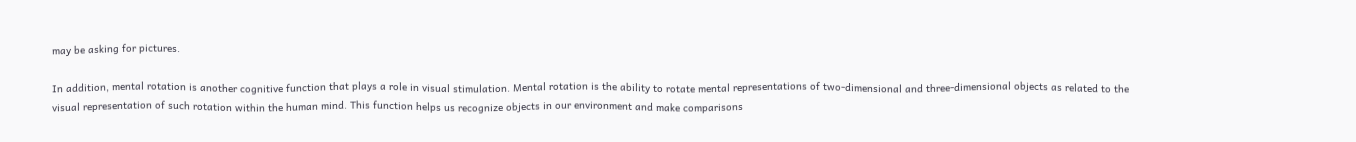may be asking for pictures.

In addition, mental rotation is another cognitive function that plays a role in visual stimulation. Mental rotation is the ability to rotate mental representations of two-dimensional and three-dimensional objects as related to the visual representation of such rotation within the human mind. This function helps us recognize objects in our environment and make comparisons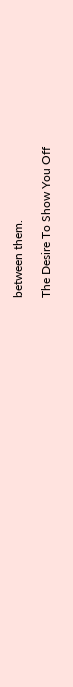between them.

The Desire To Show You Off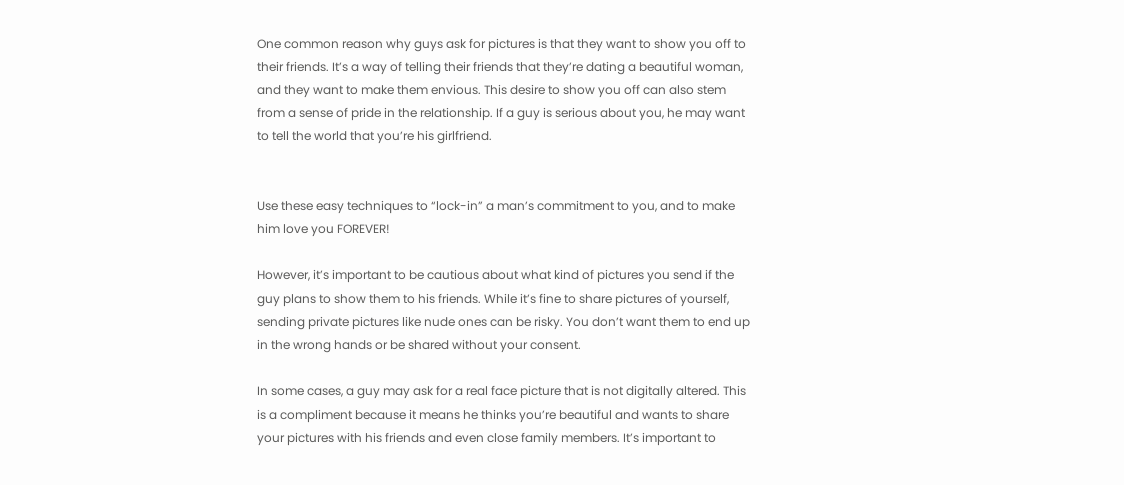One common reason why guys ask for pictures is that they want to show you off to their friends. It’s a way of telling their friends that they’re dating a beautiful woman, and they want to make them envious. This desire to show you off can also stem from a sense of pride in the relationship. If a guy is serious about you, he may want to tell the world that you’re his girlfriend.


Use these easy techniques to “lock-in” a man’s commitment to you, and to make him love you FOREVER!

However, it’s important to be cautious about what kind of pictures you send if the guy plans to show them to his friends. While it’s fine to share pictures of yourself, sending private pictures like nude ones can be risky. You don’t want them to end up in the wrong hands or be shared without your consent.

In some cases, a guy may ask for a real face picture that is not digitally altered. This is a compliment because it means he thinks you’re beautiful and wants to share your pictures with his friends and even close family members. It’s important to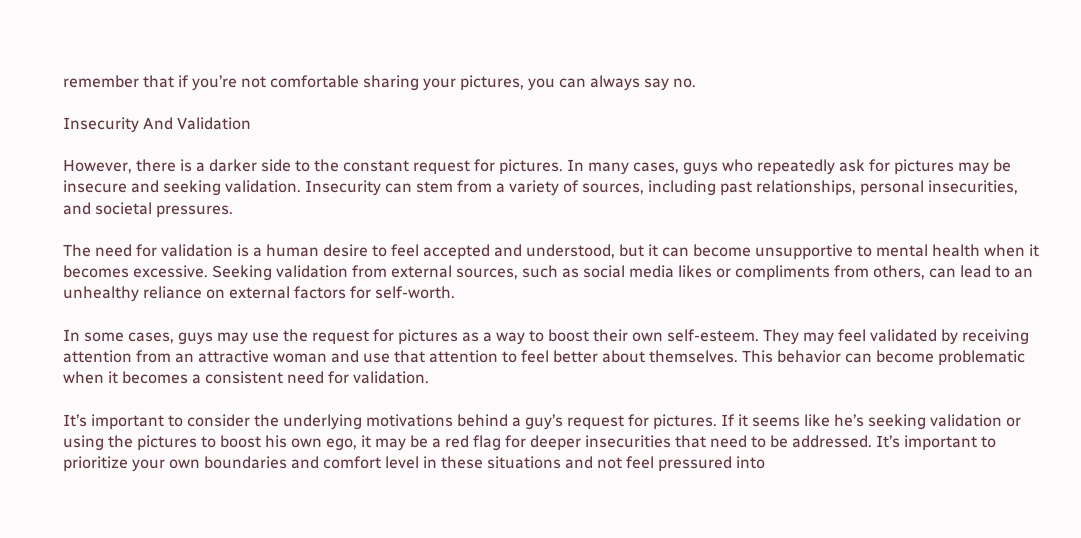remember that if you’re not comfortable sharing your pictures, you can always say no.

Insecurity And Validation

However, there is a darker side to the constant request for pictures. In many cases, guys who repeatedly ask for pictures may be insecure and seeking validation. Insecurity can stem from a variety of sources, including past relationships, personal insecurities, and societal pressures.

The need for validation is a human desire to feel accepted and understood, but it can become unsupportive to mental health when it becomes excessive. Seeking validation from external sources, such as social media likes or compliments from others, can lead to an unhealthy reliance on external factors for self-worth.

In some cases, guys may use the request for pictures as a way to boost their own self-esteem. They may feel validated by receiving attention from an attractive woman and use that attention to feel better about themselves. This behavior can become problematic when it becomes a consistent need for validation.

It’s important to consider the underlying motivations behind a guy’s request for pictures. If it seems like he’s seeking validation or using the pictures to boost his own ego, it may be a red flag for deeper insecurities that need to be addressed. It’s important to prioritize your own boundaries and comfort level in these situations and not feel pressured into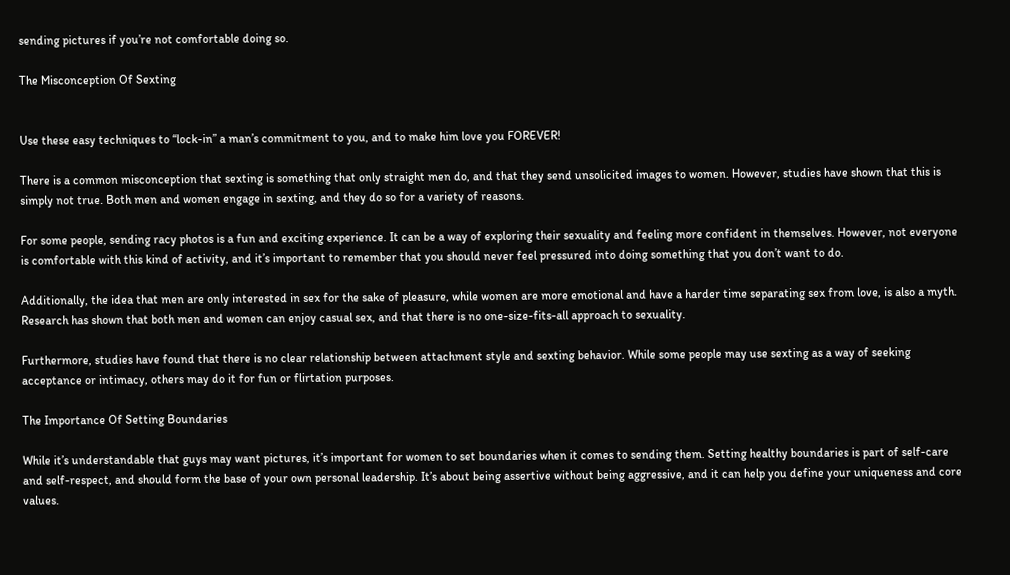sending pictures if you’re not comfortable doing so.

The Misconception Of Sexting


Use these easy techniques to “lock-in” a man’s commitment to you, and to make him love you FOREVER!

There is a common misconception that sexting is something that only straight men do, and that they send unsolicited images to women. However, studies have shown that this is simply not true. Both men and women engage in sexting, and they do so for a variety of reasons.

For some people, sending racy photos is a fun and exciting experience. It can be a way of exploring their sexuality and feeling more confident in themselves. However, not everyone is comfortable with this kind of activity, and it’s important to remember that you should never feel pressured into doing something that you don’t want to do.

Additionally, the idea that men are only interested in sex for the sake of pleasure, while women are more emotional and have a harder time separating sex from love, is also a myth. Research has shown that both men and women can enjoy casual sex, and that there is no one-size-fits-all approach to sexuality.

Furthermore, studies have found that there is no clear relationship between attachment style and sexting behavior. While some people may use sexting as a way of seeking acceptance or intimacy, others may do it for fun or flirtation purposes.

The Importance Of Setting Boundaries

While it’s understandable that guys may want pictures, it’s important for women to set boundaries when it comes to sending them. Setting healthy boundaries is part of self-care and self-respect, and should form the base of your own personal leadership. It’s about being assertive without being aggressive, and it can help you define your uniqueness and core values.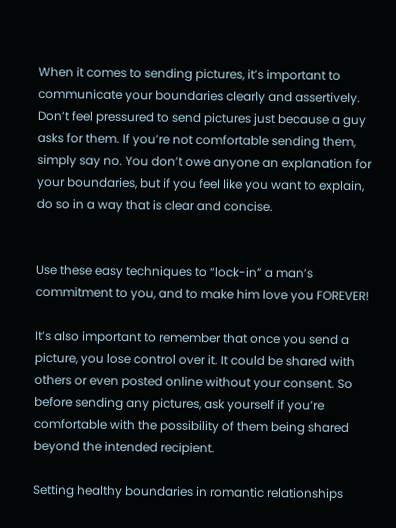When it comes to sending pictures, it’s important to communicate your boundaries clearly and assertively. Don’t feel pressured to send pictures just because a guy asks for them. If you’re not comfortable sending them, simply say no. You don’t owe anyone an explanation for your boundaries, but if you feel like you want to explain, do so in a way that is clear and concise.


Use these easy techniques to “lock-in” a man’s commitment to you, and to make him love you FOREVER!

It’s also important to remember that once you send a picture, you lose control over it. It could be shared with others or even posted online without your consent. So before sending any pictures, ask yourself if you’re comfortable with the possibility of them being shared beyond the intended recipient.

Setting healthy boundaries in romantic relationships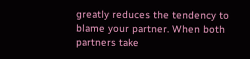greatly reduces the tendency to blame your partner. When both partners take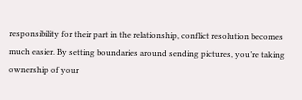responsibility for their part in the relationship, conflict resolution becomes much easier. By setting boundaries around sending pictures, you’re taking ownership of your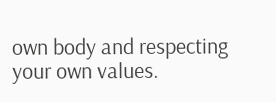own body and respecting your own values.